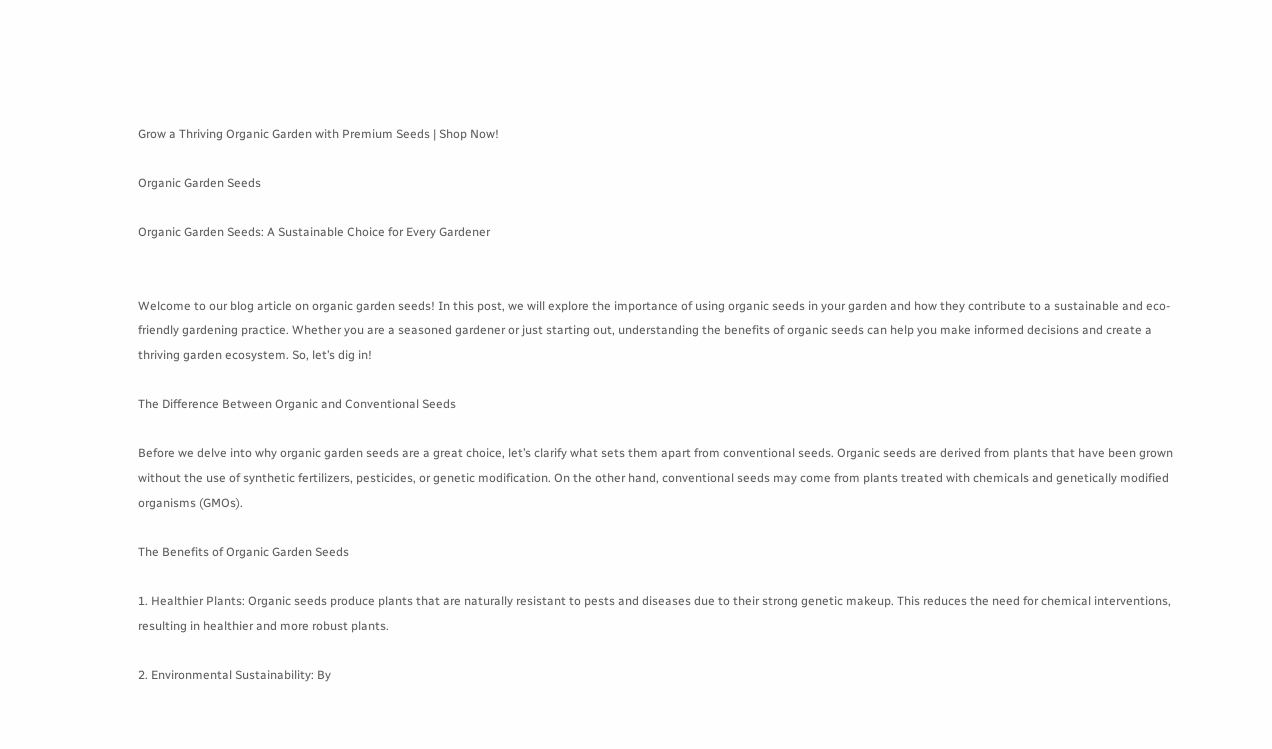Grow a Thriving Organic Garden with Premium Seeds | Shop Now!

Organic Garden Seeds

Organic Garden Seeds: A Sustainable Choice for Every Gardener


Welcome to our blog article on organic garden seeds! In this post, we will explore the importance of using organic seeds in your garden and how they contribute to a sustainable and eco-friendly gardening practice. Whether you are a seasoned gardener or just starting out, understanding the benefits of organic seeds can help you make informed decisions and create a thriving garden ecosystem. So, let’s dig in!

The Difference Between Organic and Conventional Seeds

Before we delve into why organic garden seeds are a great choice, let’s clarify what sets them apart from conventional seeds. Organic seeds are derived from plants that have been grown without the use of synthetic fertilizers, pesticides, or genetic modification. On the other hand, conventional seeds may come from plants treated with chemicals and genetically modified organisms (GMOs).

The Benefits of Organic Garden Seeds

1. Healthier Plants: Organic seeds produce plants that are naturally resistant to pests and diseases due to their strong genetic makeup. This reduces the need for chemical interventions, resulting in healthier and more robust plants.

2. Environmental Sustainability: By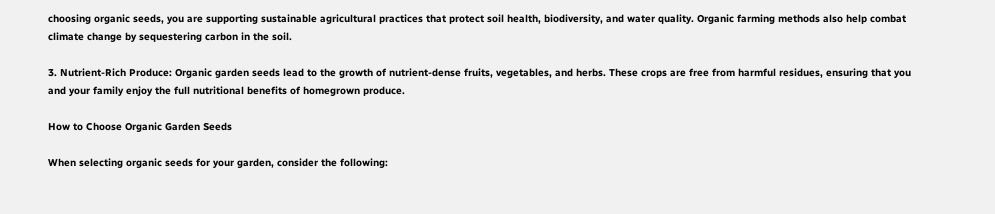choosing organic seeds, you are supporting sustainable agricultural practices that protect soil health, biodiversity, and water quality. Organic farming methods also help combat climate change by sequestering carbon in the soil.

3. Nutrient-Rich Produce: Organic garden seeds lead to the growth of nutrient-dense fruits, vegetables, and herbs. These crops are free from harmful residues, ensuring that you and your family enjoy the full nutritional benefits of homegrown produce.

How to Choose Organic Garden Seeds

When selecting organic seeds for your garden, consider the following: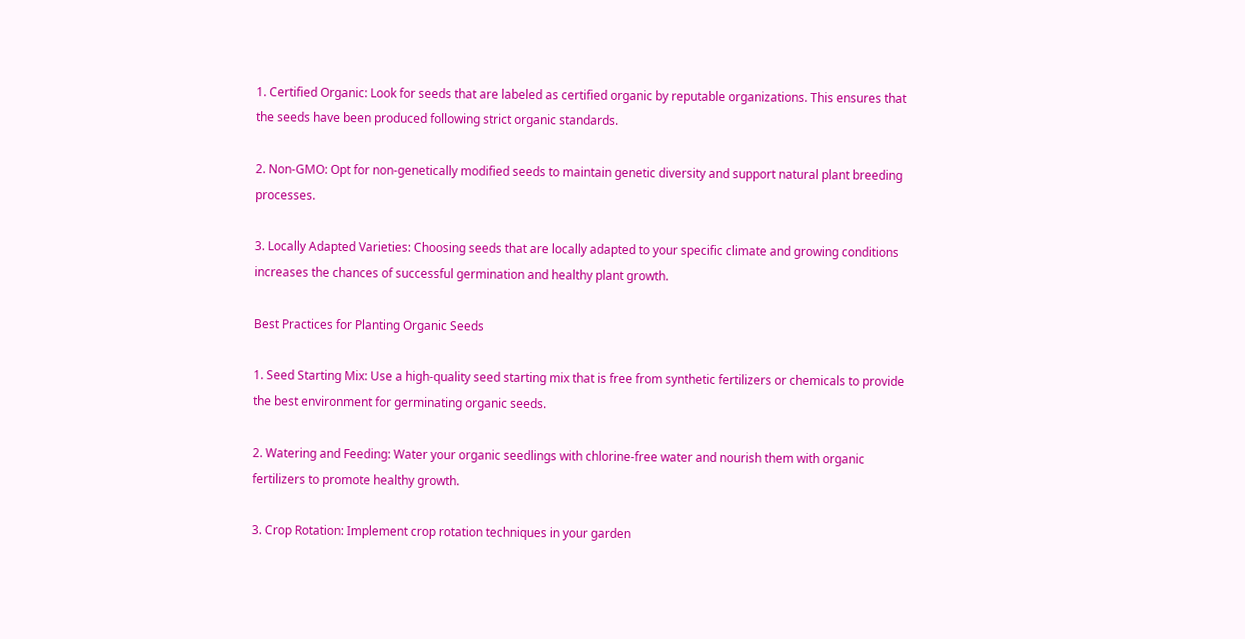1. Certified Organic: Look for seeds that are labeled as certified organic by reputable organizations. This ensures that the seeds have been produced following strict organic standards.

2. Non-GMO: Opt for non-genetically modified seeds to maintain genetic diversity and support natural plant breeding processes.

3. Locally Adapted Varieties: Choosing seeds that are locally adapted to your specific climate and growing conditions increases the chances of successful germination and healthy plant growth.

Best Practices for Planting Organic Seeds

1. Seed Starting Mix: Use a high-quality seed starting mix that is free from synthetic fertilizers or chemicals to provide the best environment for germinating organic seeds.

2. Watering and Feeding: Water your organic seedlings with chlorine-free water and nourish them with organic fertilizers to promote healthy growth.

3. Crop Rotation: Implement crop rotation techniques in your garden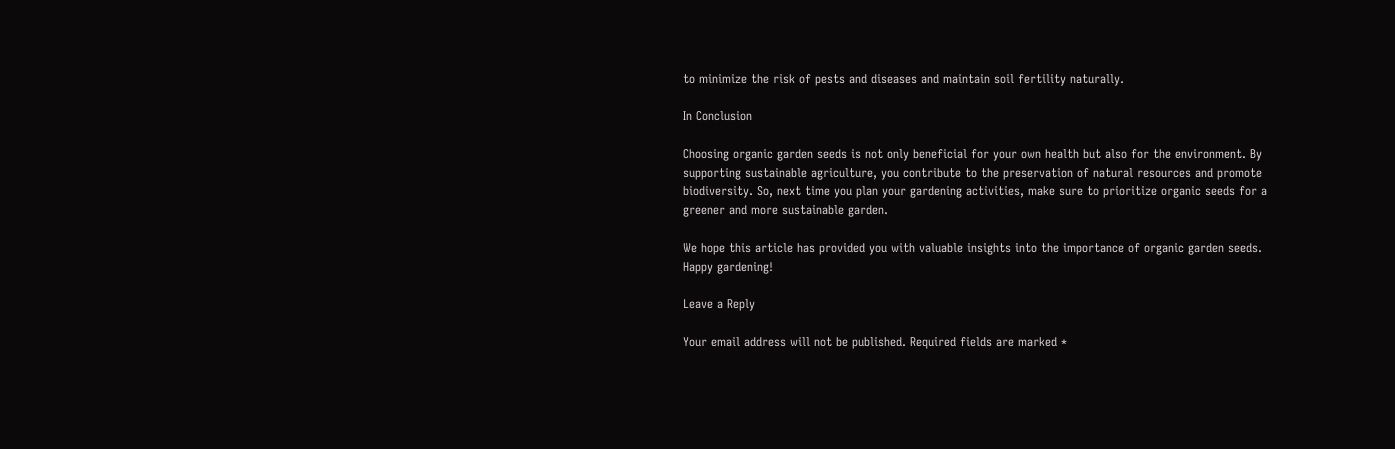to minimize the risk of pests and diseases and maintain soil fertility naturally.

In Conclusion

Choosing organic garden seeds is not only beneficial for your own health but also for the environment. By supporting sustainable agriculture, you contribute to the preservation of natural resources and promote biodiversity. So, next time you plan your gardening activities, make sure to prioritize organic seeds for a greener and more sustainable garden.

We hope this article has provided you with valuable insights into the importance of organic garden seeds. Happy gardening!

Leave a Reply

Your email address will not be published. Required fields are marked *